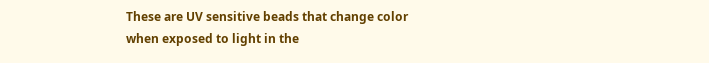These are UV sensitive beads that change color when exposed to light in the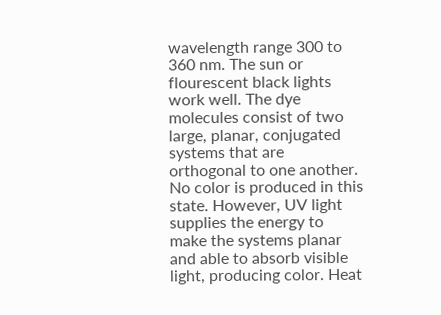wavelength range 300 to 360 nm. The sun or flourescent black lights work well. The dye molecules consist of two large, planar, conjugated systems that are orthogonal to one another. No color is produced in this state. However, UV light supplies the energy to make the systems planar and able to absorb visible light, producing color. Heat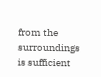from the surroundings is sufficient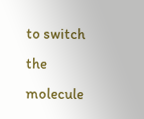to switch the molecule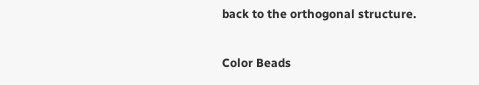back to the orthogonal structure.

Color Beads